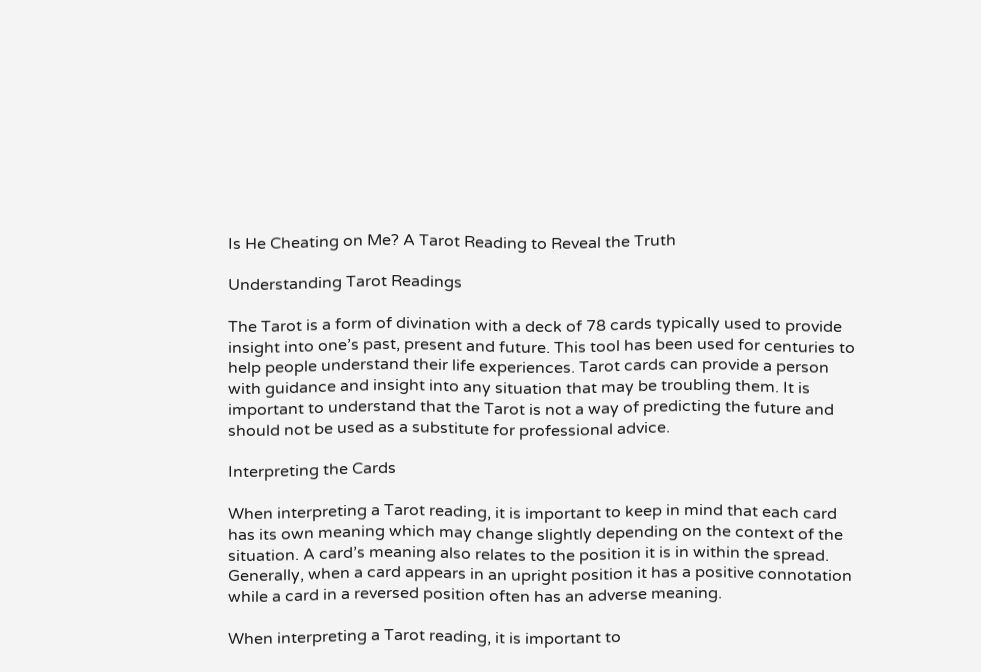Is He Cheating on Me? A Tarot Reading to Reveal the Truth

Understanding Tarot Readings

The Tarot is a form of divination with a deck of 78 cards typically used to provide insight into one’s past, present and future. This tool has been used for centuries to help people understand their life experiences. Tarot cards can provide a person with guidance and insight into any situation that may be troubling them. It is important to understand that the Tarot is not a way of predicting the future and should not be used as a substitute for professional advice.

Interpreting the Cards

When interpreting a Tarot reading, it is important to keep in mind that each card has its own meaning which may change slightly depending on the context of the situation. A card’s meaning also relates to the position it is in within the spread. Generally, when a card appears in an upright position it has a positive connotation while a card in a reversed position often has an adverse meaning.

When interpreting a Tarot reading, it is important to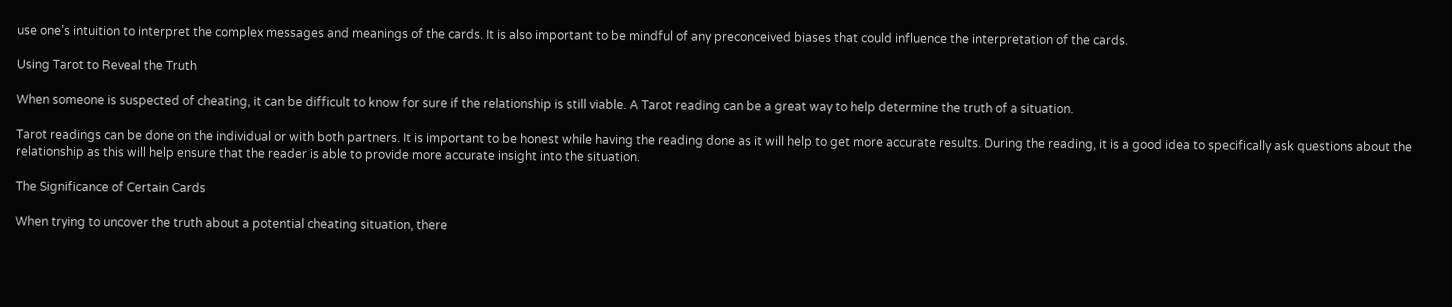use one’s intuition to interpret the complex messages and meanings of the cards. It is also important to be mindful of any preconceived biases that could influence the interpretation of the cards.

Using Tarot to Reveal the Truth

When someone is suspected of cheating, it can be difficult to know for sure if the relationship is still viable. A Tarot reading can be a great way to help determine the truth of a situation.

Tarot readings can be done on the individual or with both partners. It is important to be honest while having the reading done as it will help to get more accurate results. During the reading, it is a good idea to specifically ask questions about the relationship as this will help ensure that the reader is able to provide more accurate insight into the situation.

The Significance of Certain Cards

When trying to uncover the truth about a potential cheating situation, there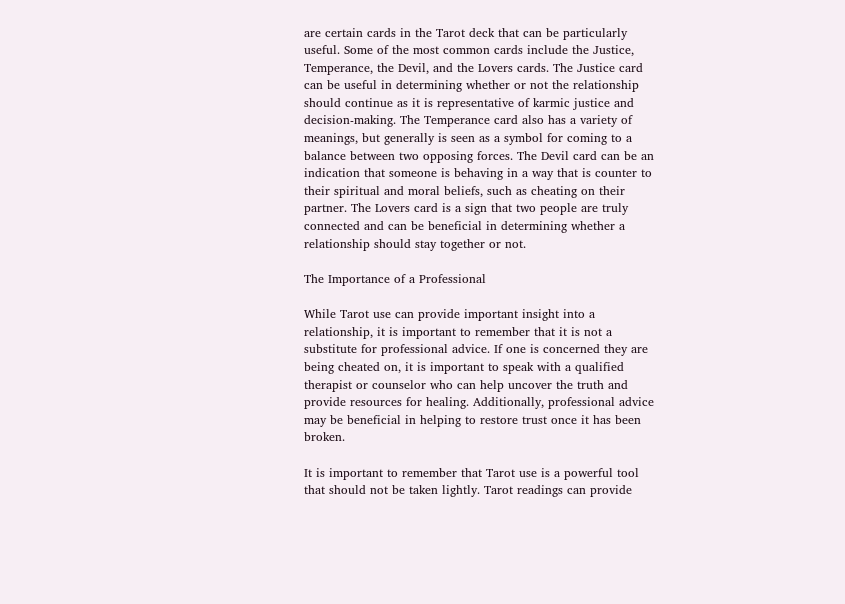are certain cards in the Tarot deck that can be particularly useful. Some of the most common cards include the Justice, Temperance, the Devil, and the Lovers cards. The Justice card can be useful in determining whether or not the relationship should continue as it is representative of karmic justice and decision-making. The Temperance card also has a variety of meanings, but generally is seen as a symbol for coming to a balance between two opposing forces. The Devil card can be an indication that someone is behaving in a way that is counter to their spiritual and moral beliefs, such as cheating on their partner. The Lovers card is a sign that two people are truly connected and can be beneficial in determining whether a relationship should stay together or not.

The Importance of a Professional

While Tarot use can provide important insight into a relationship, it is important to remember that it is not a substitute for professional advice. If one is concerned they are being cheated on, it is important to speak with a qualified therapist or counselor who can help uncover the truth and provide resources for healing. Additionally, professional advice may be beneficial in helping to restore trust once it has been broken.

It is important to remember that Tarot use is a powerful tool that should not be taken lightly. Tarot readings can provide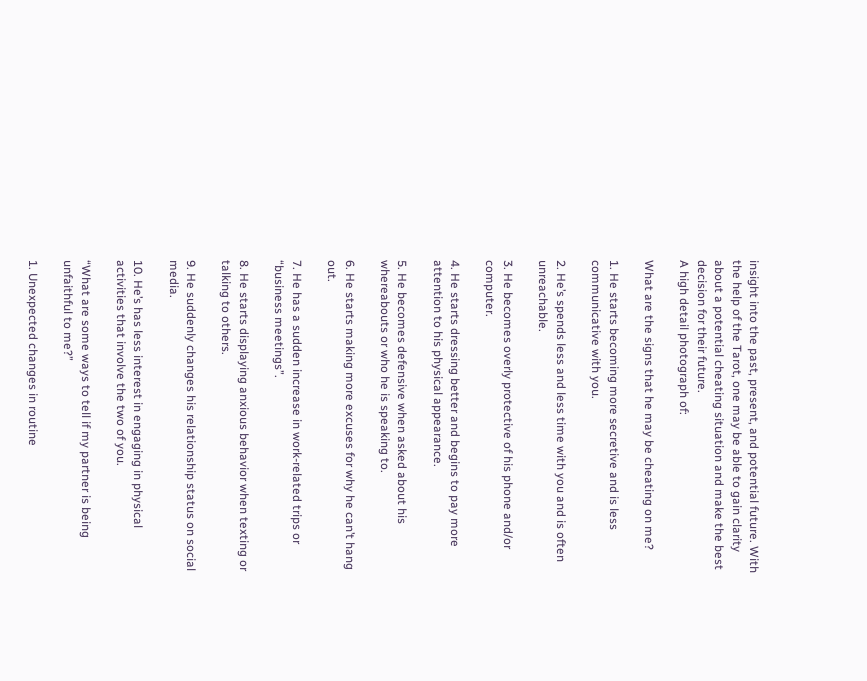insight into the past, present, and potential future. With the help of the Tarot, one may be able to gain clarity about a potential cheating situation and make the best decision for their future.
A high detail photograph of:

What are the signs that he may be cheating on me?

1. He starts becoming more secretive and is less communicative with you.

2. He’s spends less and less time with you and is often unreachable.

3. He becomes overly protective of his phone and/or computer.

4. He starts dressing better and begins to pay more attention to his physical appearance.

5. He becomes defensive when asked about his whereabouts or who he is speaking to.

6. He starts making more excuses for why he can’t hang out.

7. He has a sudden increase in work-related trips or “business meetings”.

8. He starts displaying anxious behavior when texting or talking to others.

9. He suddenly changes his relationship status on social media.

10. He’s has less interest in engaging in physical activities that involve the two of you.

“What are some ways to tell if my partner is being unfaithful to me?”

1. Unexpected changes in routine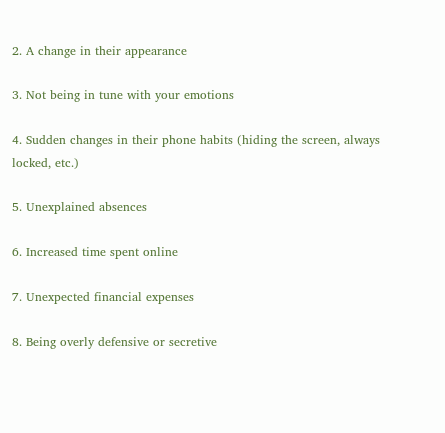2. A change in their appearance

3. Not being in tune with your emotions

4. Sudden changes in their phone habits (hiding the screen, always locked, etc.)

5. Unexplained absences

6. Increased time spent online

7. Unexpected financial expenses

8. Being overly defensive or secretive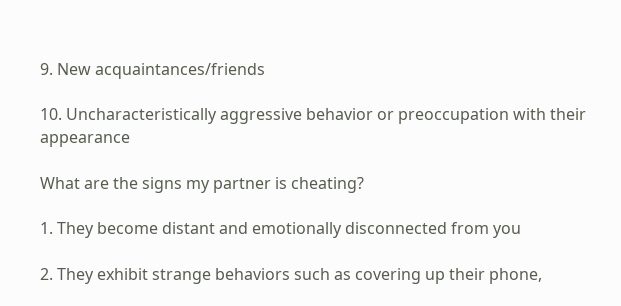9. New acquaintances/friends

10. Uncharacteristically aggressive behavior or preoccupation with their appearance

What are the signs my partner is cheating?

1. They become distant and emotionally disconnected from you

2. They exhibit strange behaviors such as covering up their phone,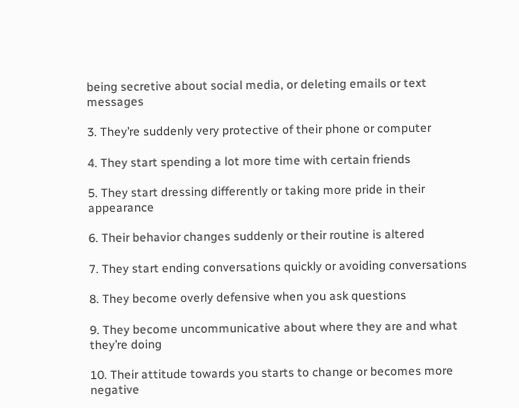being secretive about social media, or deleting emails or text messages

3. They’re suddenly very protective of their phone or computer

4. They start spending a lot more time with certain friends

5. They start dressing differently or taking more pride in their appearance

6. Their behavior changes suddenly or their routine is altered

7. They start ending conversations quickly or avoiding conversations

8. They become overly defensive when you ask questions

9. They become uncommunicative about where they are and what they’re doing

10. Their attitude towards you starts to change or becomes more negative